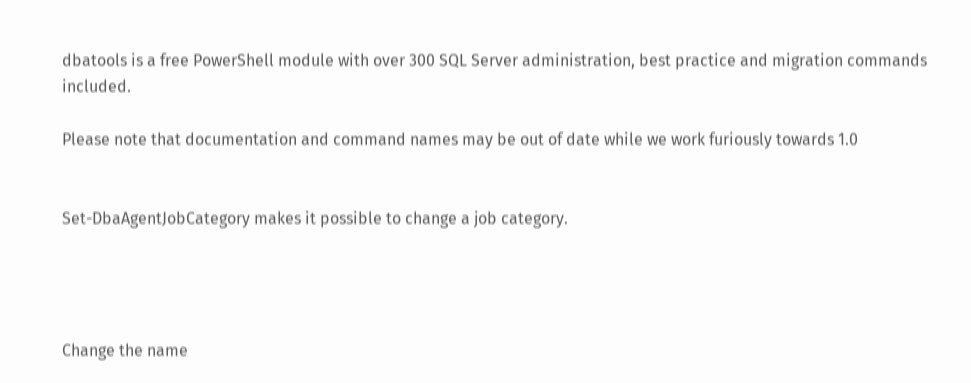dbatools is a free PowerShell module with over 300 SQL Server administration, best practice and migration commands included.

Please note that documentation and command names may be out of date while we work furiously towards 1.0


Set-DbaAgentJobCategory makes it possible to change a job category.




Change the name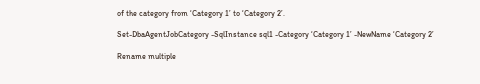of the category from ‘Category 1’ to ‘Category 2’.

Set-DbaAgentJobCategory -SqlInstance sql1 -Category ‘Category 1’ -NewName ‘Category 2’

Rename multiple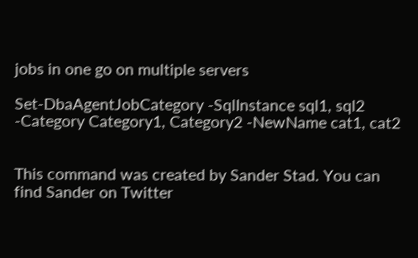jobs in one go on multiple servers

Set-DbaAgentJobCategory -SqlInstance sql1, sql2 -Category Category1, Category2 -NewName cat1, cat2


This command was created by Sander Stad. You can find Sander on Twitter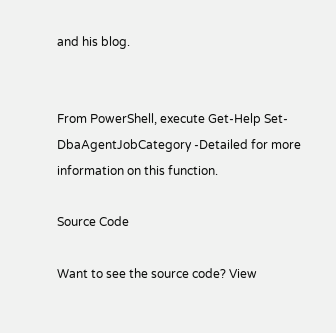and his blog.


From PowerShell, execute Get-Help Set-DbaAgentJobCategory -Detailed for more information on this function.

Source Code

Want to see the source code? View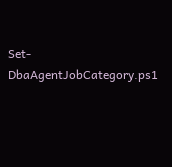Set-DbaAgentJobCategory.ps1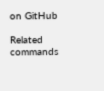on GitHub

Related commands